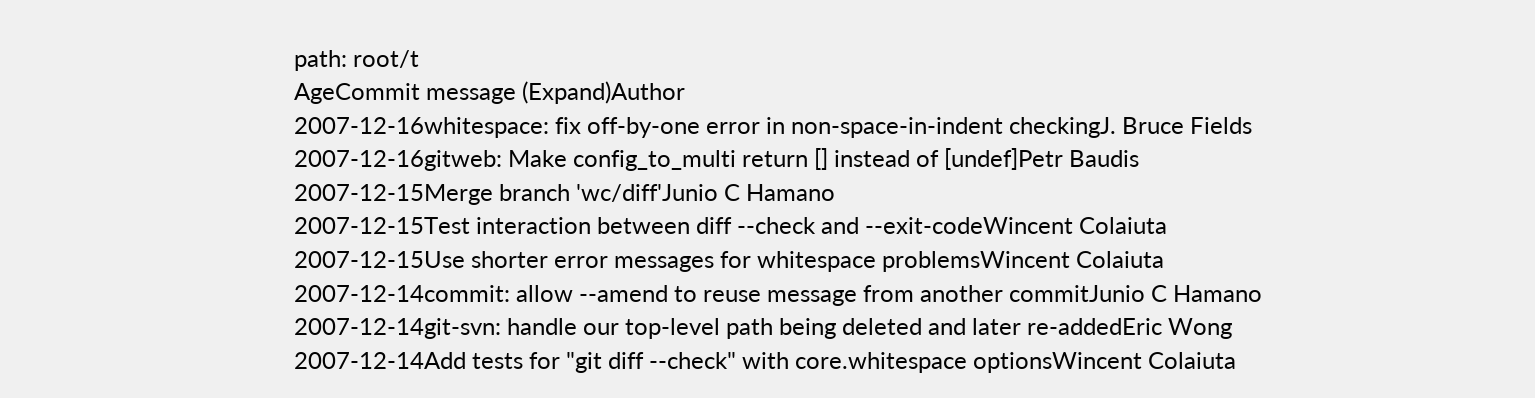path: root/t
AgeCommit message (Expand)Author
2007-12-16whitespace: fix off-by-one error in non-space-in-indent checkingJ. Bruce Fields
2007-12-16gitweb: Make config_to_multi return [] instead of [undef]Petr Baudis
2007-12-15Merge branch 'wc/diff'Junio C Hamano
2007-12-15Test interaction between diff --check and --exit-codeWincent Colaiuta
2007-12-15Use shorter error messages for whitespace problemsWincent Colaiuta
2007-12-14commit: allow --amend to reuse message from another commitJunio C Hamano
2007-12-14git-svn: handle our top-level path being deleted and later re-addedEric Wong
2007-12-14Add tests for "git diff --check" with core.whitespace optionsWincent Colaiuta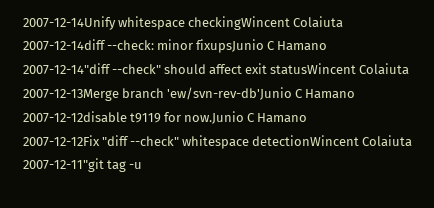2007-12-14Unify whitespace checkingWincent Colaiuta
2007-12-14diff --check: minor fixupsJunio C Hamano
2007-12-14"diff --check" should affect exit statusWincent Colaiuta
2007-12-13Merge branch 'ew/svn-rev-db'Junio C Hamano
2007-12-12disable t9119 for now.Junio C Hamano
2007-12-12Fix "diff --check" whitespace detectionWincent Colaiuta
2007-12-11"git tag -u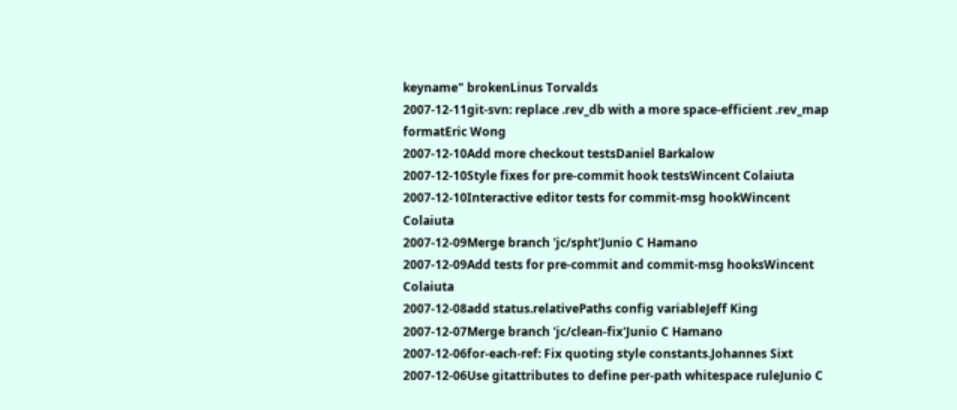keyname" brokenLinus Torvalds
2007-12-11git-svn: replace .rev_db with a more space-efficient .rev_map formatEric Wong
2007-12-10Add more checkout testsDaniel Barkalow
2007-12-10Style fixes for pre-commit hook testsWincent Colaiuta
2007-12-10Interactive editor tests for commit-msg hookWincent Colaiuta
2007-12-09Merge branch 'jc/spht'Junio C Hamano
2007-12-09Add tests for pre-commit and commit-msg hooksWincent Colaiuta
2007-12-08add status.relativePaths config variableJeff King
2007-12-07Merge branch 'jc/clean-fix'Junio C Hamano
2007-12-06for-each-ref: Fix quoting style constants.Johannes Sixt
2007-12-06Use gitattributes to define per-path whitespace ruleJunio C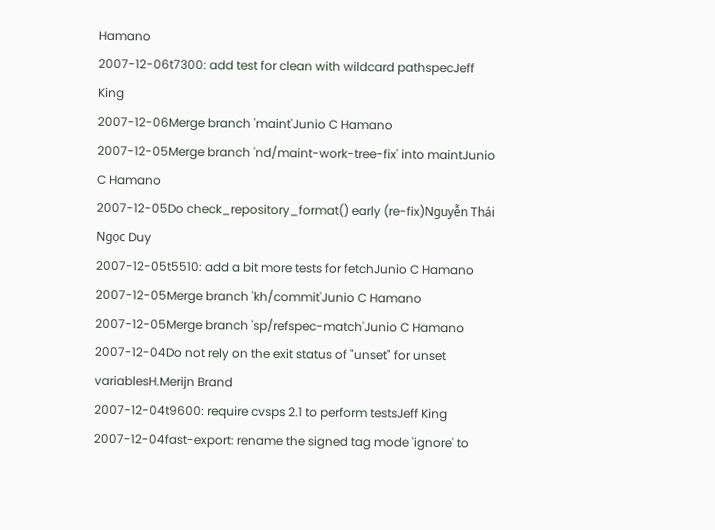Hamano
2007-12-06t7300: add test for clean with wildcard pathspecJeff King
2007-12-06Merge branch 'maint'Junio C Hamano
2007-12-05Merge branch 'nd/maint-work-tree-fix' into maintJunio C Hamano
2007-12-05Do check_repository_format() early (re-fix)Nguyễn Thái Ngọc Duy
2007-12-05t5510: add a bit more tests for fetchJunio C Hamano
2007-12-05Merge branch 'kh/commit'Junio C Hamano
2007-12-05Merge branch 'sp/refspec-match'Junio C Hamano
2007-12-04Do not rely on the exit status of "unset" for unset variablesH.Merijn Brand
2007-12-04t9600: require cvsps 2.1 to perform testsJeff King
2007-12-04fast-export: rename the signed tag mode 'ignore' to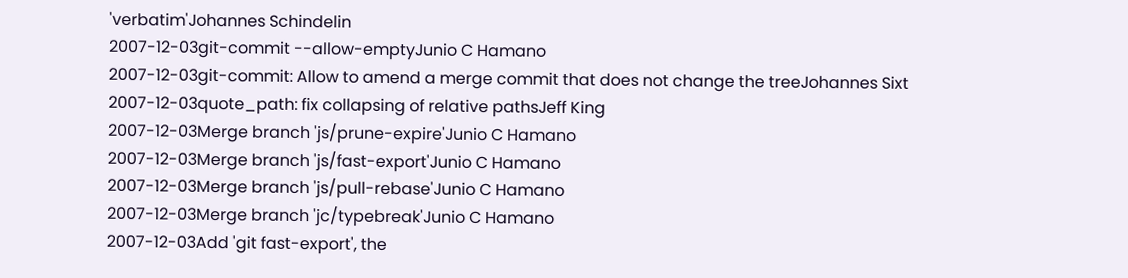'verbatim'Johannes Schindelin
2007-12-03git-commit --allow-emptyJunio C Hamano
2007-12-03git-commit: Allow to amend a merge commit that does not change the treeJohannes Sixt
2007-12-03quote_path: fix collapsing of relative pathsJeff King
2007-12-03Merge branch 'js/prune-expire'Junio C Hamano
2007-12-03Merge branch 'js/fast-export'Junio C Hamano
2007-12-03Merge branch 'js/pull-rebase'Junio C Hamano
2007-12-03Merge branch 'jc/typebreak'Junio C Hamano
2007-12-03Add 'git fast-export', the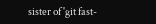sister of 'git fast-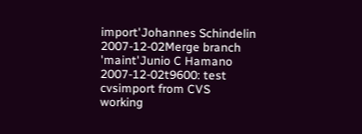import'Johannes Schindelin
2007-12-02Merge branch 'maint'Junio C Hamano
2007-12-02t9600: test cvsimport from CVS working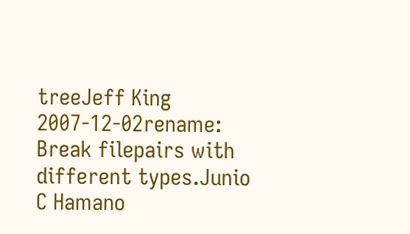treeJeff King
2007-12-02rename: Break filepairs with different types.Junio C Hamano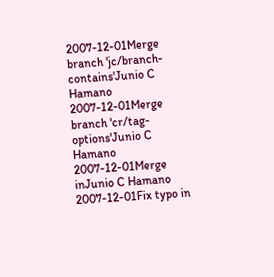2007-12-01Merge branch 'jc/branch-contains'Junio C Hamano
2007-12-01Merge branch 'cr/tag-options'Junio C Hamano
2007-12-01Merge inJunio C Hamano
2007-12-01Fix typo in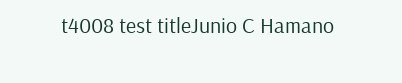t4008 test titleJunio C Hamano